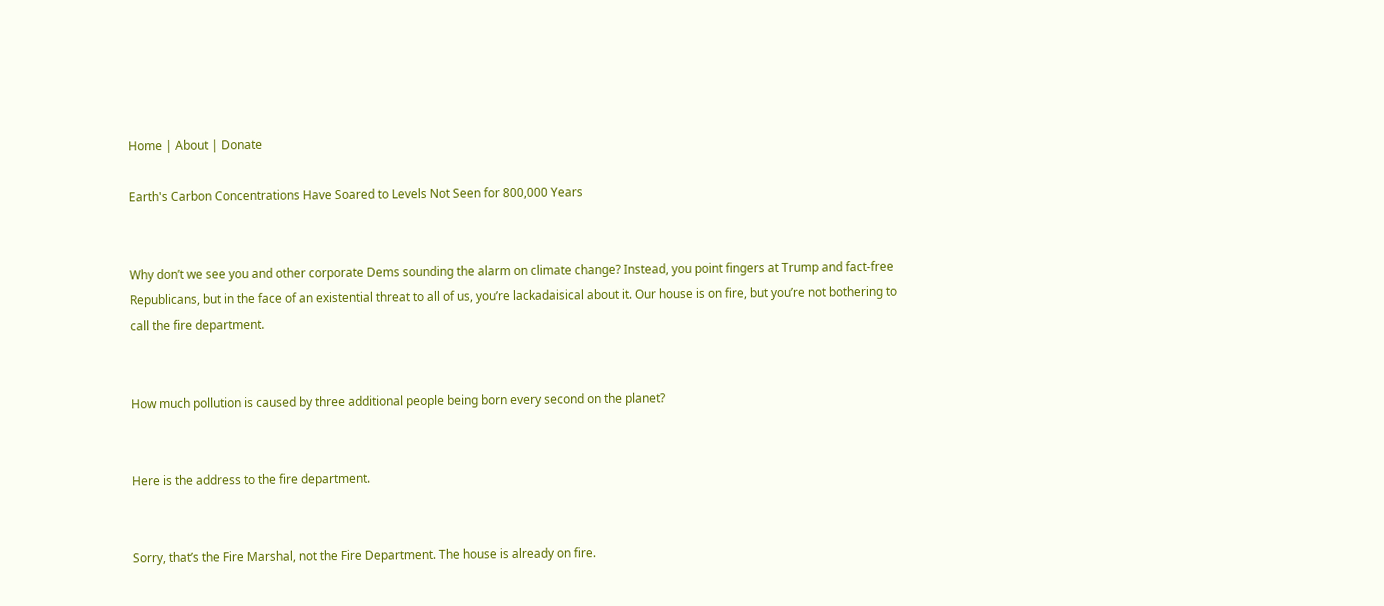Home | About | Donate

Earth's Carbon Concentrations Have Soared to Levels Not Seen for 800,000 Years


Why don’t we see you and other corporate Dems sounding the alarm on climate change? Instead, you point fingers at Trump and fact-free Republicans, but in the face of an existential threat to all of us, you’re lackadaisical about it. Our house is on fire, but you’re not bothering to call the fire department.


How much pollution is caused by three additional people being born every second on the planet?


Here is the address to the fire department.


Sorry, that’s the Fire Marshal, not the Fire Department. The house is already on fire.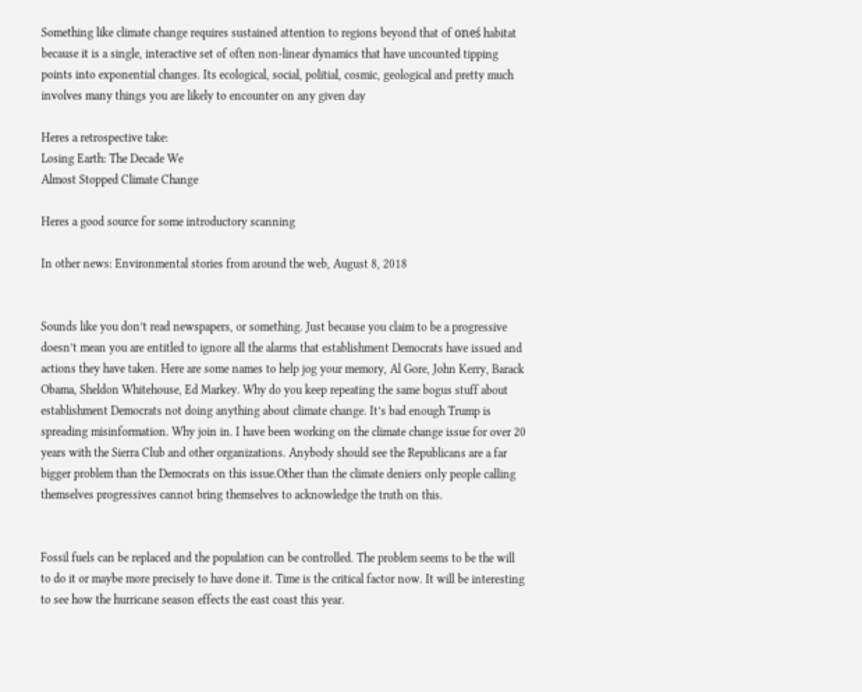Something like climate change requires sustained attention to regions beyond that of oneś habitat because it is a single, interactive set of often non-linear dynamics that have uncounted tipping points into exponential changes. Its ecological, social, politial, cosmic, geological and pretty much involves many things you are likely to encounter on any given day

Heres a retrospective take:
Losing Earth: The Decade We
Almost Stopped Climate Change

Heres a good source for some introductory scanning

In other news: Environmental stories from around the web, August 8, 2018


Sounds like you don’t read newspapers, or something. Just because you claim to be a progressive doesn’t mean you are entitled to ignore all the alarms that establishment Democrats have issued and actions they have taken. Here are some names to help jog your memory, Al Gore, John Kerry, Barack Obama, Sheldon Whitehouse, Ed Markey. Why do you keep repeating the same bogus stuff about establishment Democrats not doing anything about climate change. It’s bad enough Trump is spreading misinformation. Why join in. I have been working on the climate change issue for over 20 years with the Sierra Club and other organizations. Anybody should see the Republicans are a far bigger problem than the Democrats on this issue.Other than the climate deniers only people calling themselves progressives cannot bring themselves to acknowledge the truth on this.


Fossil fuels can be replaced and the population can be controlled. The problem seems to be the will to do it or maybe more precisely to have done it. Time is the critical factor now. It will be interesting to see how the hurricane season effects the east coast this year.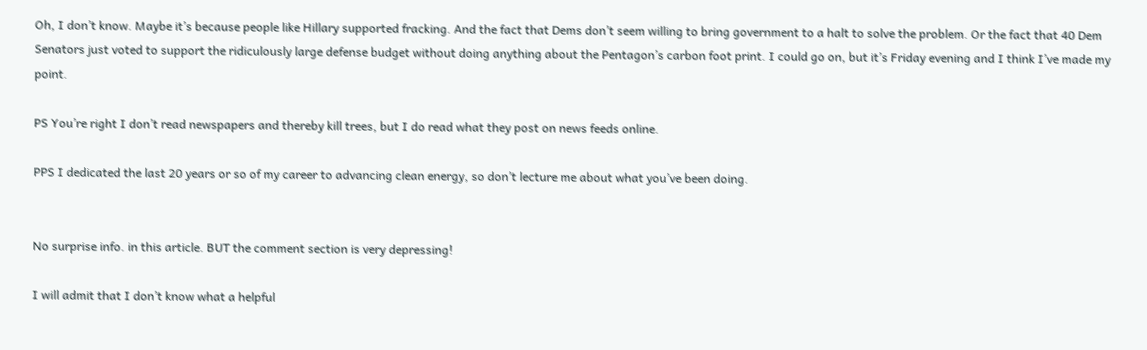Oh, I don’t know. Maybe it’s because people like Hillary supported fracking. And the fact that Dems don’t seem willing to bring government to a halt to solve the problem. Or the fact that 40 Dem Senators just voted to support the ridiculously large defense budget without doing anything about the Pentagon’s carbon foot print. I could go on, but it’s Friday evening and I think I’ve made my point.

PS You’re right I don’t read newspapers and thereby kill trees, but I do read what they post on news feeds online.

PPS I dedicated the last 20 years or so of my career to advancing clean energy, so don’t lecture me about what you’ve been doing.


No surprise info. in this article. BUT the comment section is very depressing!

I will admit that I don’t know what a helpful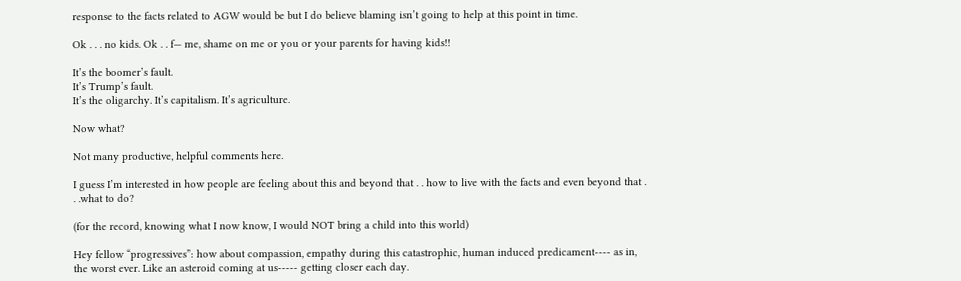response to the facts related to AGW would be but I do believe blaming isn’t going to help at this point in time.

Ok . . . no kids. Ok . . f— me, shame on me or you or your parents for having kids!!

It’s the boomer’s fault.
It’s Trump’s fault.
It’s the oligarchy. It’s capitalism. It’s agriculture.

Now what?

Not many productive, helpful comments here.

I guess I’m interested in how people are feeling about this and beyond that . . how to live with the facts and even beyond that . . .what to do?

(for the record, knowing what I now know, I would NOT bring a child into this world)

Hey fellow “progressives”: how about compassion, empathy during this catastrophic, human induced predicament---- as in, the worst ever. Like an asteroid coming at us----- getting closer each day.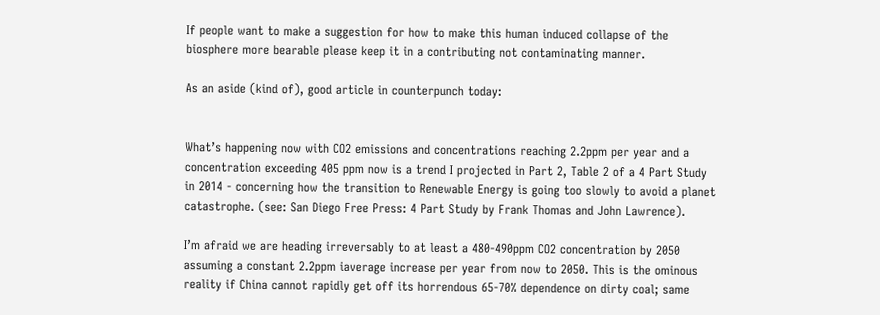If people want to make a suggestion for how to make this human induced collapse of the biosphere more bearable please keep it in a contributing not contaminating manner.

As an aside (kind of), good article in counterpunch today:


What’s happening now with CO2 emissions and concentrations reaching 2.2ppm per year and a concentration exceeding 405 ppm now is a trend I projected in Part 2, Table 2 of a 4 Part Study in 2014 - concerning how the transition to Renewable Energy is going too slowly to avoid a planet catastrophe. (see: San Diego Free Press: 4 Part Study by Frank Thomas and John Lawrence).

I’m afraid we are heading irreversably to at least a 480-490ppm CO2 concentration by 2050 assuming a constant 2.2ppm iaverage increase per year from now to 2050. This is the ominous reality if China cannot rapidly get off its horrendous 65-70% dependence on dirty coal; same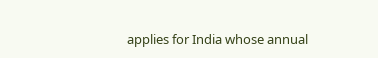applies for India whose annual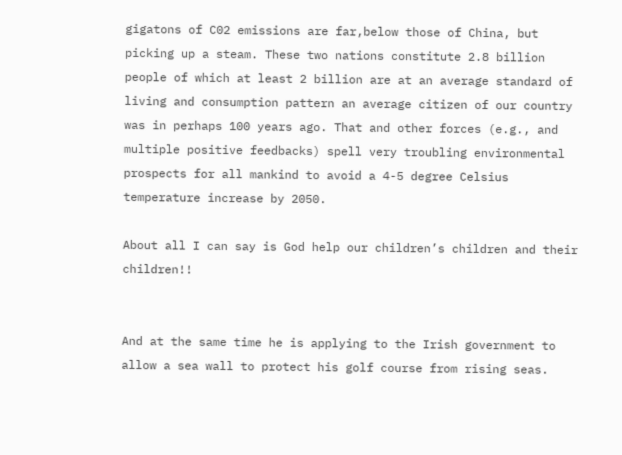gigatons of C02 emissions are far,below those of China, but picking up a steam. These two nations constitute 2.8 billion people of which at least 2 billion are at an average standard of living and consumption pattern an average citizen of our country was in perhaps 100 years ago. That and other forces (e.g., and multiple positive feedbacks) spell very troubling environmental prospects for all mankind to avoid a 4-5 degree Celsius temperature increase by 2050.

About all I can say is God help our children’s children and their children!!


And at the same time he is applying to the Irish government to allow a sea wall to protect his golf course from rising seas.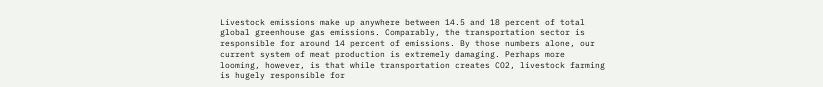Livestock emissions make up anywhere between 14.5 and 18 percent of total global greenhouse gas emissions. Comparably, the transportation sector is responsible for around 14 percent of emissions. By those numbers alone, our current system of meat production is extremely damaging. Perhaps more looming, however, is that while transportation creates CO2, livestock farming is hugely responsible for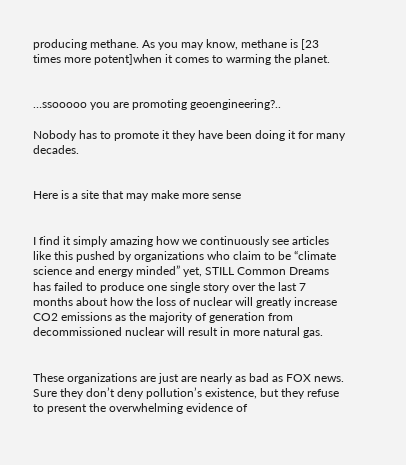producing methane. As you may know, methane is [23 times more potent]when it comes to warming the planet.


…ssooooo you are promoting geoengineering?..

Nobody has to promote it they have been doing it for many decades.


Here is a site that may make more sense


I find it simply amazing how we continuously see articles like this pushed by organizations who claim to be “climate science and energy minded” yet, STILL Common Dreams has failed to produce one single story over the last 7 months about how the loss of nuclear will greatly increase CO2 emissions as the majority of generation from decommissioned nuclear will result in more natural gas.


These organizations are just are nearly as bad as FOX news. Sure they don’t deny pollution’s existence, but they refuse to present the overwhelming evidence of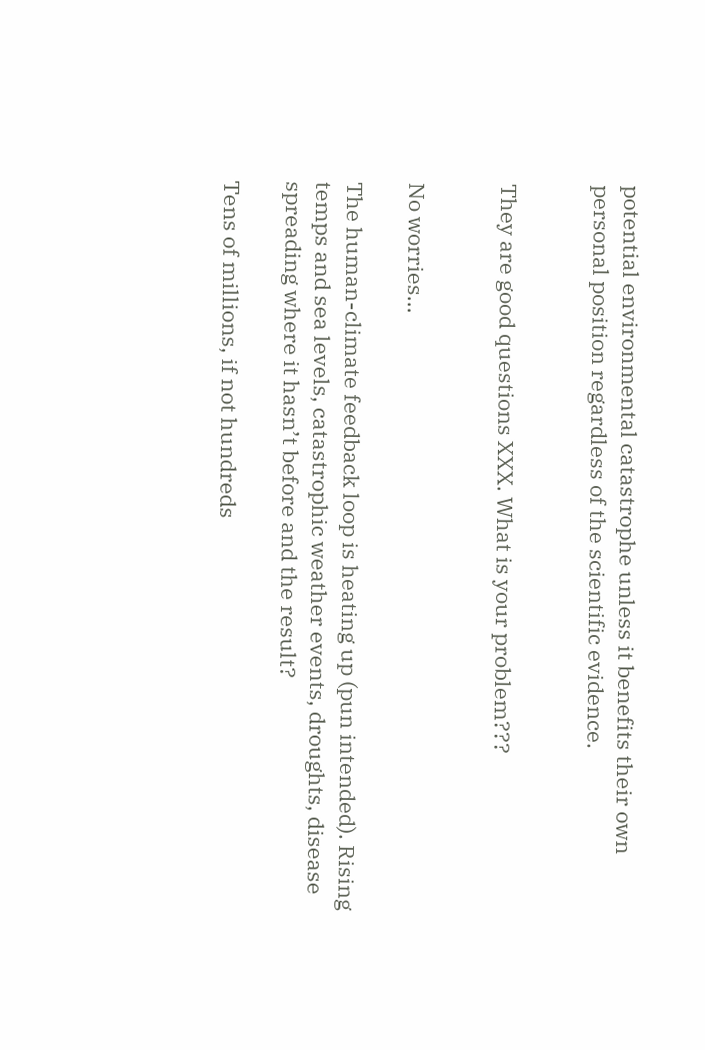potential environmental catastrophe unless it benefits their own personal position regardless of the scientific evidence.


They are good questions XXX. What is your problem???


No worries…

The human-climate feedback loop is heating up (pun intended). Rising temps and sea levels, catastrophic weather events, droughts, disease spreading where it hasn’t before and the result?

Tens of millions, if not hundreds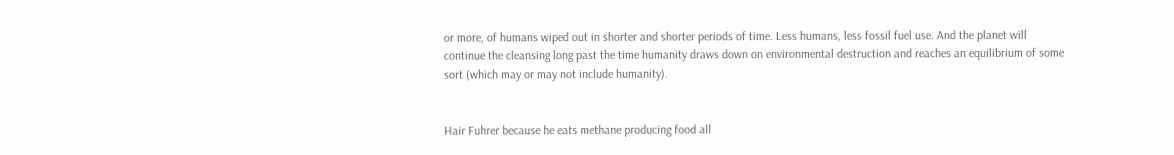or more, of humans wiped out in shorter and shorter periods of time. Less humans, less fossil fuel use. And the planet will continue the cleansing long past the time humanity draws down on environmental destruction and reaches an equilibrium of some sort (which may or may not include humanity).


Hair Fuhrer because he eats methane producing food all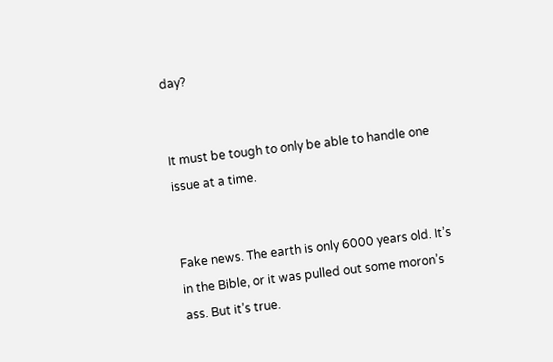day?


It must be tough to only be able to handle one issue at a time.


Fake news. The earth is only 6000 years old. It’s in the Bible, or it was pulled out some moron’s ass. But it’s true.